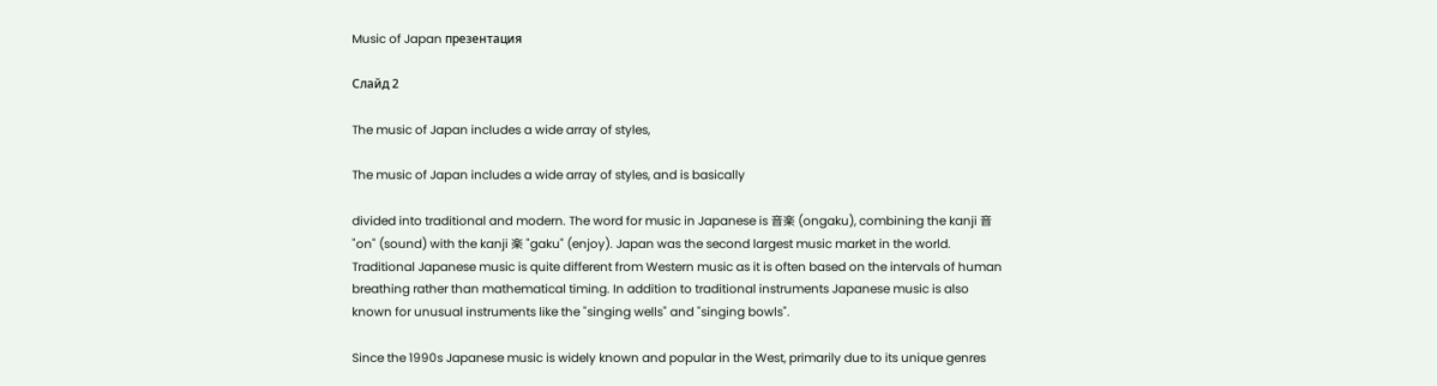Music of Japan презентация

Слайд 2

The music of Japan includes a wide array of styles,

The music of Japan includes a wide array of styles, and is basically

divided into traditional and modern. The word for music in Japanese is 音楽 (ongaku), combining the kanji 音 "on" (sound) with the kanji 楽 "gaku" (enjoy). Japan was the second largest music market in the world. Traditional Japanese music is quite different from Western music as it is often based on the intervals of human breathing rather than mathematical timing. In addition to traditional instruments Japanese music is also known for unusual instruments like the "singing wells" and "singing bowls".

Since the 1990s Japanese music is widely known and popular in the West, primarily due to its unique genres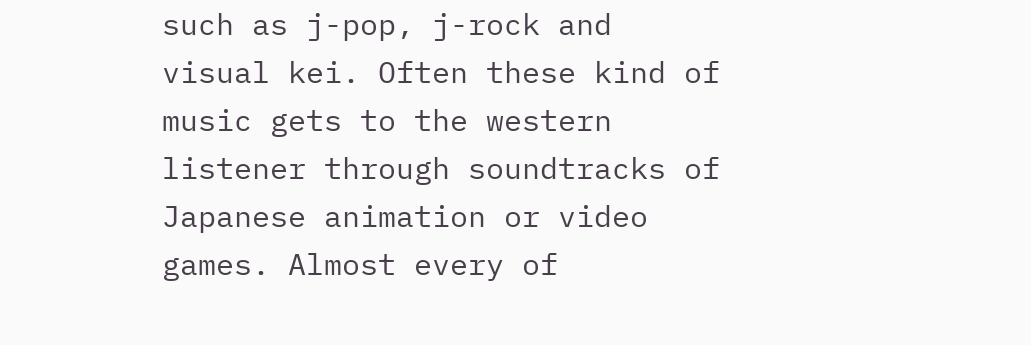such as j-pop, j-rock and visual kei. Often these kind of music gets to the western listener through soundtracks of Japanese animation or video games. Almost every of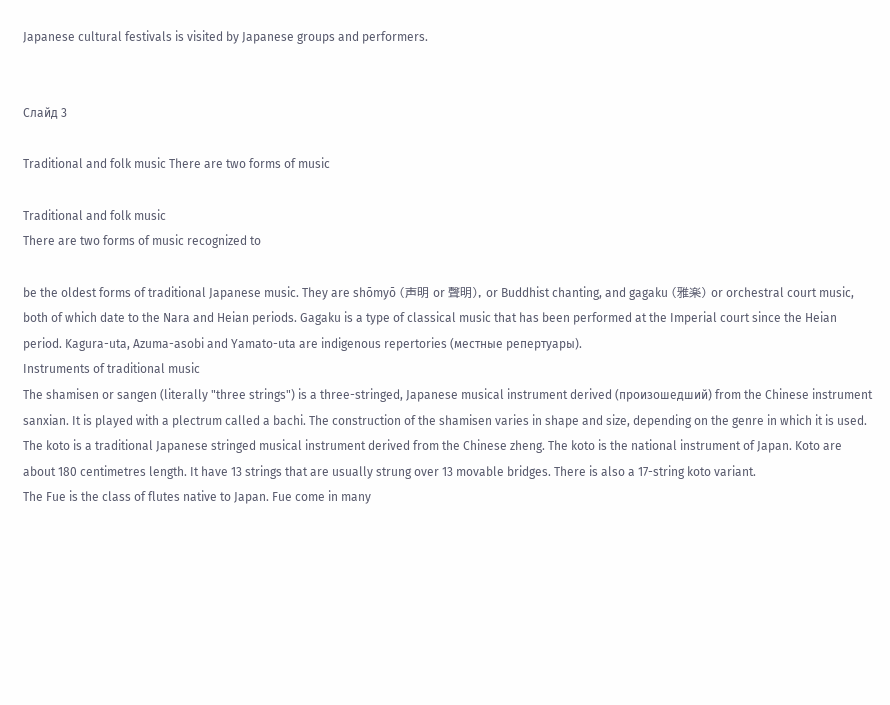Japanese cultural festivals is visited by Japanese groups and performers.


Слайд 3

Traditional and folk music There are two forms of music

Traditional and folk music
There are two forms of music recognized to

be the oldest forms of traditional Japanese music. They are shōmyō (声明 or 聲明), or Buddhist chanting, and gagaku (雅楽) or orchestral court music, both of which date to the Nara and Heian periods. Gagaku is a type of classical music that has been performed at the Imperial court since the Heian period. Kagura-uta, Azuma-asobi and Yamato-uta are indigenous repertories (местные репертуары).
Instruments of traditional music
The shamisen or sangen (literally "three strings") is a three-stringed, Japanese musical instrument derived (произошедший) from the Chinese instrument sanxian. It is played with a plectrum called a bachi. The construction of the shamisen varies in shape and size, depending on the genre in which it is used.
The koto is a traditional Japanese stringed musical instrument derived from the Chinese zheng. The koto is the national instrument of Japan. Koto are about 180 centimetres length. It have 13 strings that are usually strung over 13 movable bridges. There is also a 17-string koto variant.
The Fue is the class of flutes native to Japan. Fue come in many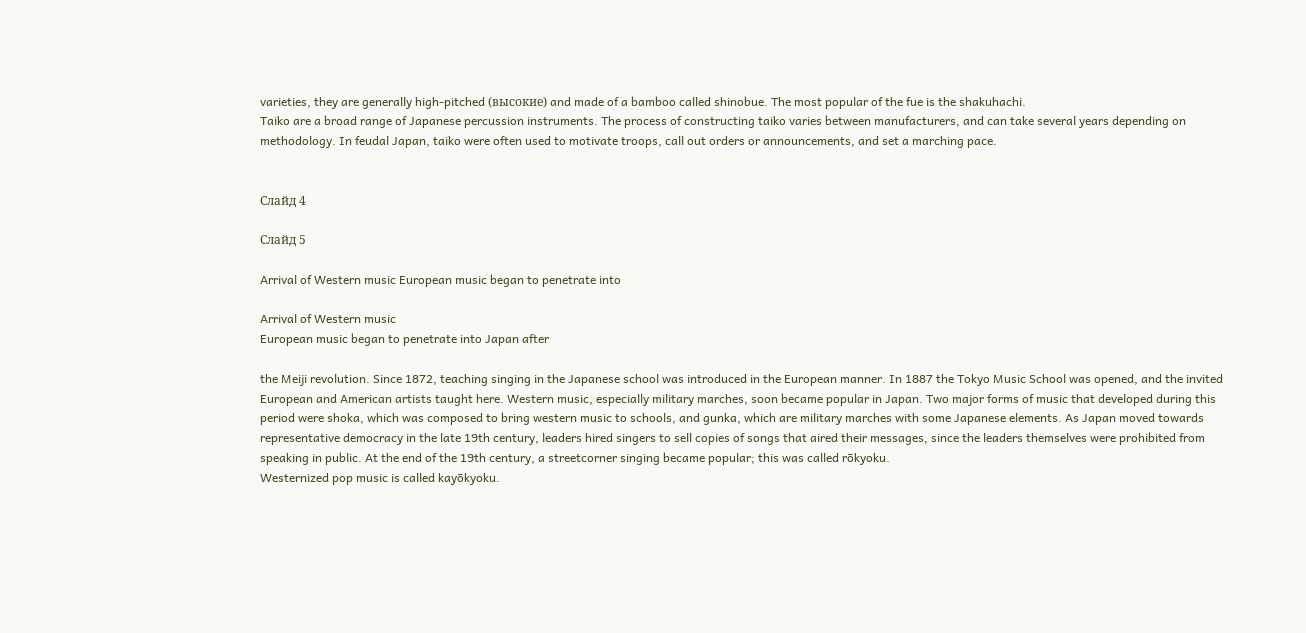varieties, they are generally high-pitched (высокие) and made of a bamboo called shinobue. The most popular of the fue is the shakuhachi.
Taiko are a broad range of Japanese percussion instruments. The process of constructing taiko varies between manufacturers, and can take several years depending on methodology. In feudal Japan, taiko were often used to motivate troops, call out orders or announcements, and set a marching pace.


Слайд 4

Слайд 5

Arrival of Western music European music began to penetrate into

Arrival of Western music
European music began to penetrate into Japan after

the Meiji revolution. Since 1872, teaching singing in the Japanese school was introduced in the European manner. In 1887 the Tokyo Music School was opened, and the invited European and American artists taught here. Western music, especially military marches, soon became popular in Japan. Two major forms of music that developed during this period were shoka, which was composed to bring western music to schools, and gunka, which are military marches with some Japanese elements. As Japan moved towards representative democracy in the late 19th century, leaders hired singers to sell copies of songs that aired their messages, since the leaders themselves were prohibited from speaking in public. At the end of the 19th century, a streetcorner singing became popular; this was called rōkyoku.
Westernized pop music is called kayōkyoku.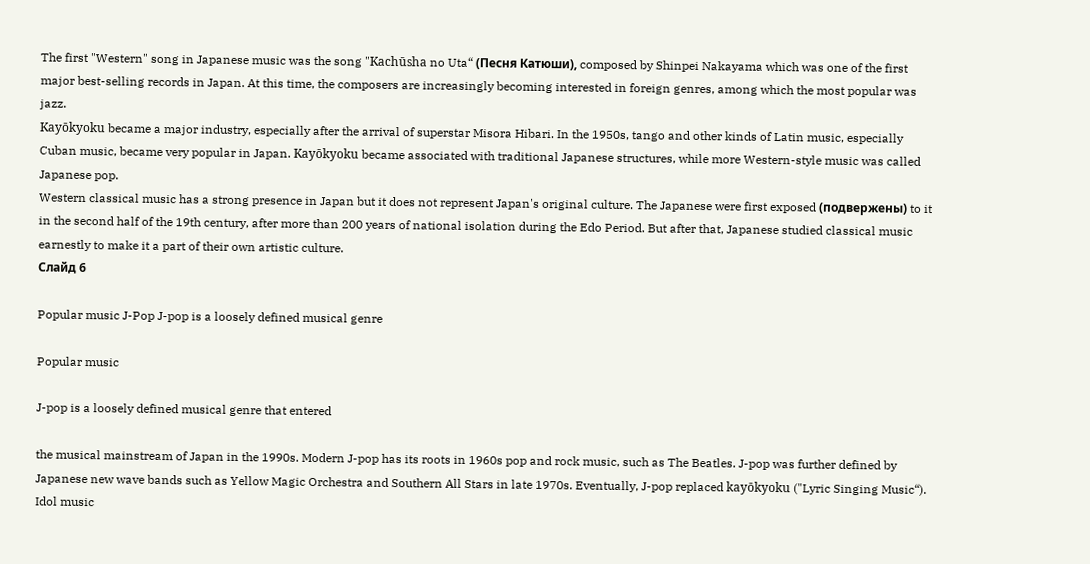The first "Western" song in Japanese music was the song "Kachūsha no Uta“ (Песня Катюши), composed by Shinpei Nakayama which was one of the first major best-selling records in Japan. At this time, the composers are increasingly becoming interested in foreign genres, among which the most popular was jazz.
Kayōkyoku became a major industry, especially after the arrival of superstar Misora Hibari. In the 1950s, tango and other kinds of Latin music, especially Cuban music, became very popular in Japan. Kayōkyoku became associated with traditional Japanese structures, while more Western-style music was called Japanese pop.
Western classical music has a strong presence in Japan but it does not represent Japan's original culture. The Japanese were first exposed (подвержены) to it in the second half of the 19th century, after more than 200 years of national isolation during the Edo Period. But after that, Japanese studied classical music earnestly to make it a part of their own artistic culture.
Слайд 6

Popular music J-Pop J-pop is a loosely defined musical genre

Popular music

J-pop is a loosely defined musical genre that entered

the musical mainstream of Japan in the 1990s. Modern J-pop has its roots in 1960s pop and rock music, such as The Beatles. J-pop was further defined by Japanese new wave bands such as Yellow Magic Orchestra and Southern All Stars in late 1970s. Eventually, J-pop replaced kayōkyoku ("Lyric Singing Music“).
Idol music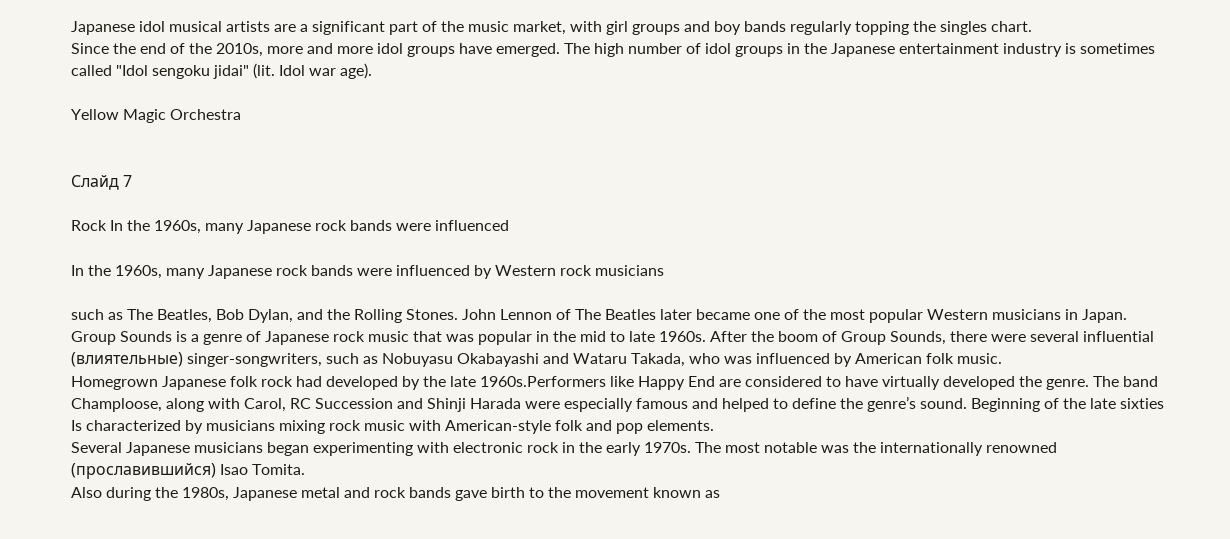Japanese idol musical artists are a significant part of the music market, with girl groups and boy bands regularly topping the singles chart.
Since the end of the 2010s, more and more idol groups have emerged. The high number of idol groups in the Japanese entertainment industry is sometimes called "Idol sengoku jidai" (lit. Idol war age).

Yellow Magic Orchestra


Слайд 7

Rock In the 1960s, many Japanese rock bands were influenced

In the 1960s, many Japanese rock bands were influenced by Western rock musicians

such as The Beatles, Bob Dylan, and the Rolling Stones. John Lennon of The Beatles later became one of the most popular Western musicians in Japan. Group Sounds is a genre of Japanese rock music that was popular in the mid to late 1960s. After the boom of Group Sounds, there were several influential (влиятельные) singer-songwriters, such as Nobuyasu Okabayashi and Wataru Takada, who was influenced by American folk music.
Homegrown Japanese folk rock had developed by the late 1960s.Performers like Happy End are considered to have virtually developed the genre. The band Champloose, along with Carol, RC Succession and Shinji Harada were especially famous and helped to define the genre’s sound. Beginning of the late sixties Is characterized by musicians mixing rock music with American-style folk and pop elements.
Several Japanese musicians began experimenting with electronic rock in the early 1970s. The most notable was the internationally renowned (прославившийся) Isao Tomita.
Also during the 1980s, Japanese metal and rock bands gave birth to the movement known as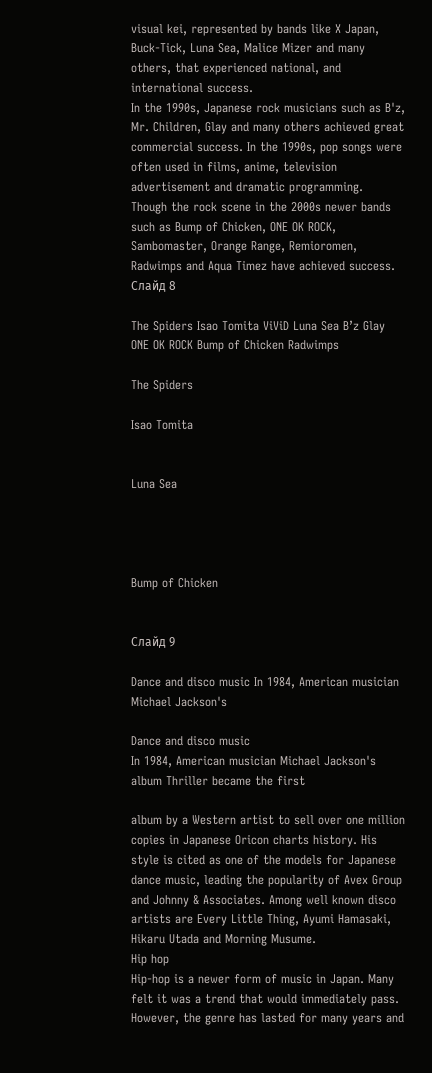visual kei, represented by bands like X Japan, Buck-Tick, Luna Sea, Malice Mizer and many others, that experienced national, and international success.
In the 1990s, Japanese rock musicians such as B'z, Mr. Children, Glay and many others achieved great commercial success. In the 1990s, pop songs were often used in films, anime, television advertisement and dramatic programming.
Though the rock scene in the 2000s newer bands such as Bump of Chicken, ONE OK ROCK, Sambomaster, Orange Range, Remioromen, Radwimps and Aqua Timez have achieved success.
Слайд 8

The Spiders Isao Tomita ViViD Luna Sea B’z Glay ONE OK ROCK Bump of Chicken Radwimps

The Spiders

Isao Tomita


Luna Sea




Bump of Chicken


Слайд 9

Dance and disco music In 1984, American musician Michael Jackson's

Dance and disco music
In 1984, American musician Michael Jackson's album Thriller became the first

album by a Western artist to sell over one million copies in Japanese Oricon charts history. His style is cited as one of the models for Japanese dance music, leading the popularity of Avex Group and Johnny & Associates. Among well known disco artists are Every Little Thing, Ayumi Hamasaki, Hikaru Utada and Morning Musume.
Hip hop
Hip-hop is a newer form of music in Japan. Many felt it was a trend that would immediately pass. However, the genre has lasted for many years and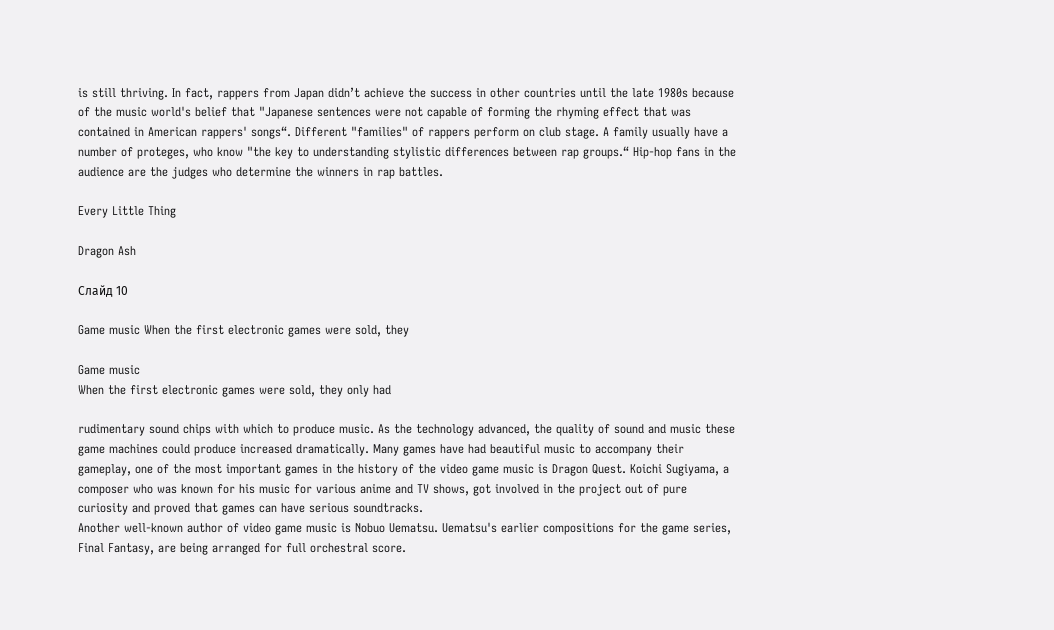is still thriving. In fact, rappers from Japan didn’t achieve the success in other countries until the late 1980s because of the music world's belief that "Japanese sentences were not capable of forming the rhyming effect that was contained in American rappers' songs“. Different "families" of rappers perform on club stage. A family usually have a number of proteges, who know "the key to understanding stylistic differences between rap groups.“ Hip-hop fans in the audience are the judges who determine the winners in rap battles.

Every Little Thing

Dragon Ash

Слайд 10

Game music When the first electronic games were sold, they

Game music
When the first electronic games were sold, they only had

rudimentary sound chips with which to produce music. As the technology advanced, the quality of sound and music these game machines could produce increased dramatically. Many games have had beautiful music to accompany their gameplay, one of the most important games in the history of the video game music is Dragon Quest. Koichi Sugiyama, a composer who was known for his music for various anime and TV shows, got involved in the project out of pure curiosity and proved that games can have serious soundtracks.
Another well-known author of video game music is Nobuo Uematsu. Uematsu's earlier compositions for the game series, Final Fantasy, are being arranged for full orchestral score.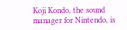Koji Kondo, the sound manager for Nintendo, is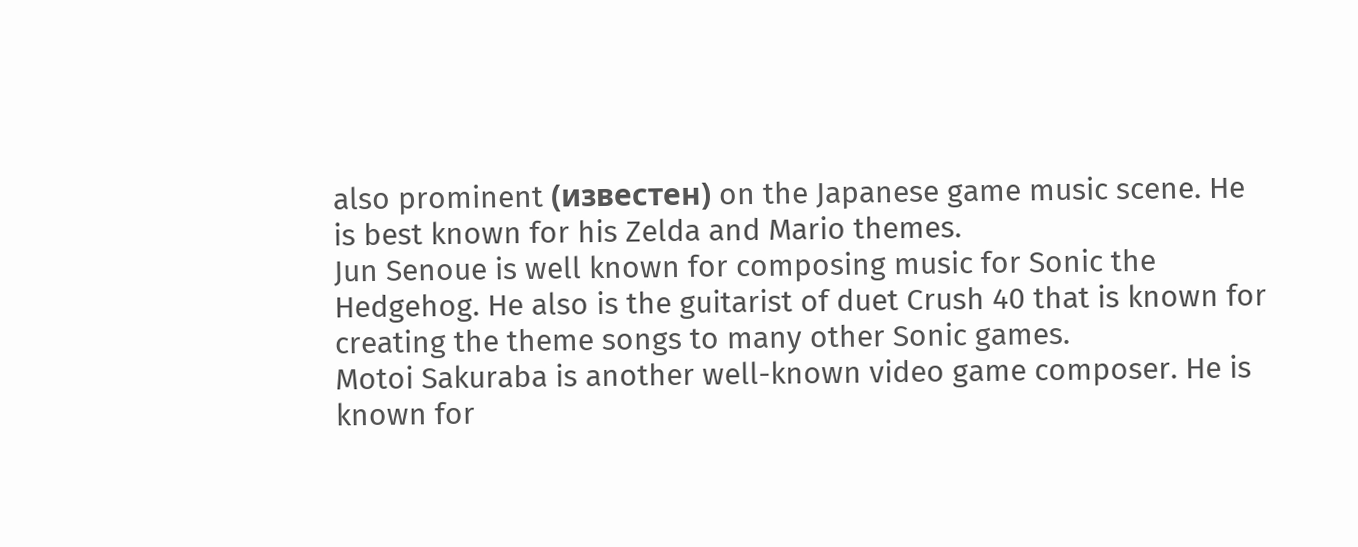also prominent (известен) on the Japanese game music scene. He is best known for his Zelda and Mario themes.
Jun Senoue is well known for composing music for Sonic the Hedgehog. He also is the guitarist of duet Crush 40 that is known for creating the theme songs to many other Sonic games.
Motoi Sakuraba is another well-known video game composer. He is known for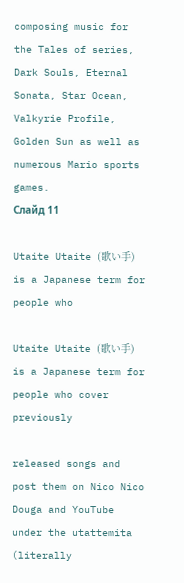composing music for the Tales of series, Dark Souls, Eternal Sonata, Star Ocean, Valkyrie Profile, Golden Sun as well as numerous Mario sports games.
Слайд 11

Utaite Utaite (歌い手) is a Japanese term for people who

Utaite Utaite (歌い手) is a Japanese term for people who cover previously

released songs and post them on Nico Nico Douga and YouTube under the utattemita (literally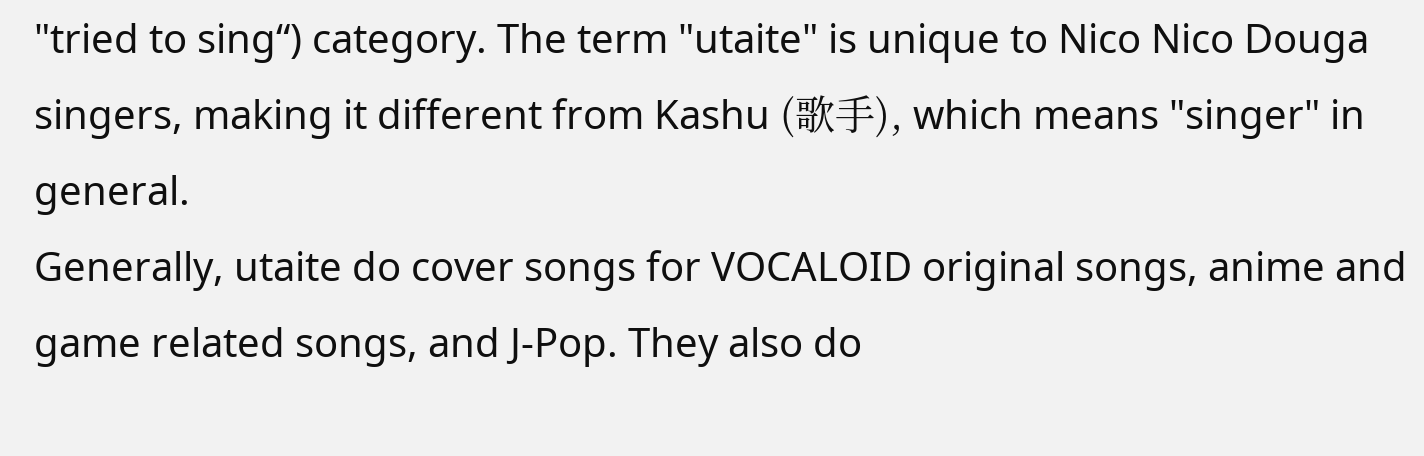"tried to sing“) category. The term "utaite" is unique to Nico Nico Douga singers, making it different from Kashu (歌手), which means "singer" in general.
Generally, utaite do cover songs for VOCALOID original songs, anime and game related songs, and J-Pop. They also do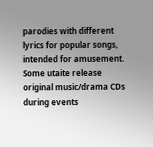parodies with different lyrics for popular songs, intended for amusement.
Some utaite release original music/drama CDs during events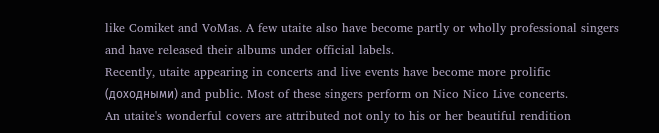like Comiket and VoMas. A few utaite also have become partly or wholly professional singers and have released their albums under official labels.
Recently, utaite appearing in concerts and live events have become more prolific (доходными) and public. Most of these singers perform on Nico Nico Live concerts.
An utaite's wonderful covers are attributed not only to his or her beautiful rendition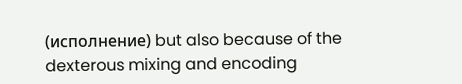(исполнение) but also because of the dexterous mixing and encoding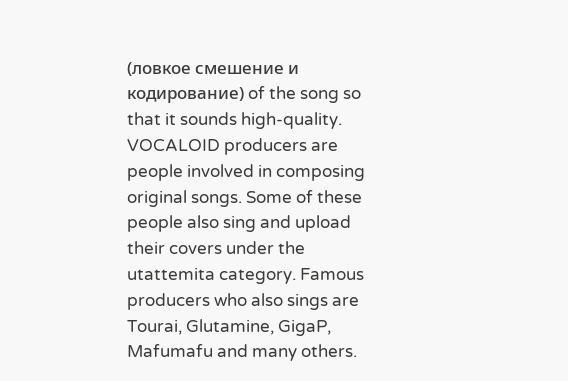(ловкое смешение и кодирование) of the song so that it sounds high-quality.
VOCALOID producers are people involved in composing original songs. Some of these people also sing and upload their covers under the utattemita category. Famous producers who also sings are Tourai, Glutamine, GigaP, Mafumafu and many others.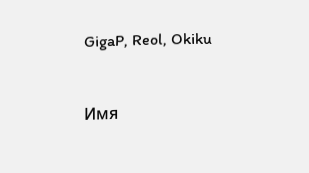GigaP, Reol, Okiku


Имя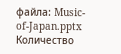файла: Music-of-Japan.pptx
Количество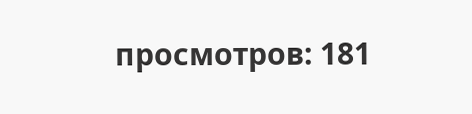просмотров: 181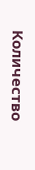Количество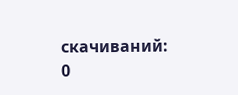скачиваний: 0